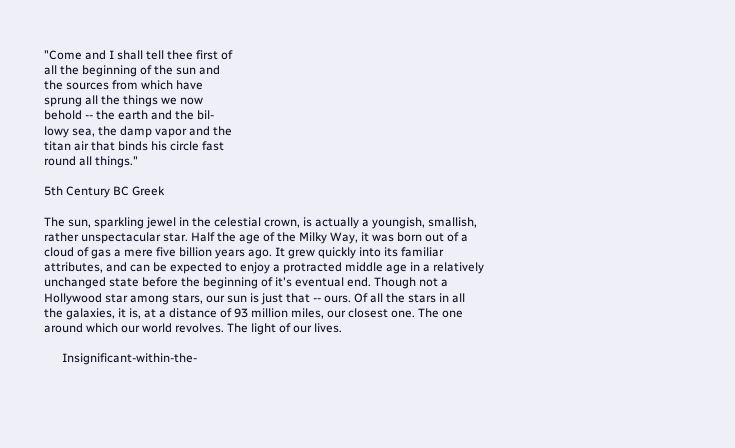"Come and I shall tell thee first of
all the beginning of the sun and
the sources from which have
sprung all the things we now
behold -- the earth and the bil-
lowy sea, the damp vapor and the
titan air that binds his circle fast
round all things."

5th Century BC Greek

The sun, sparkling jewel in the celestial crown, is actually a youngish, smallish, rather unspectacular star. Half the age of the Milky Way, it was born out of a cloud of gas a mere five billion years ago. It grew quickly into its familiar attributes, and can be expected to enjoy a protracted middle age in a relatively unchanged state before the beginning of it's eventual end. Though not a Hollywood star among stars, our sun is just that -- ours. Of all the stars in all the galaxies, it is, at a distance of 93 million miles, our closest one. The one around which our world revolves. The light of our lives.

      Insignificant-within-the-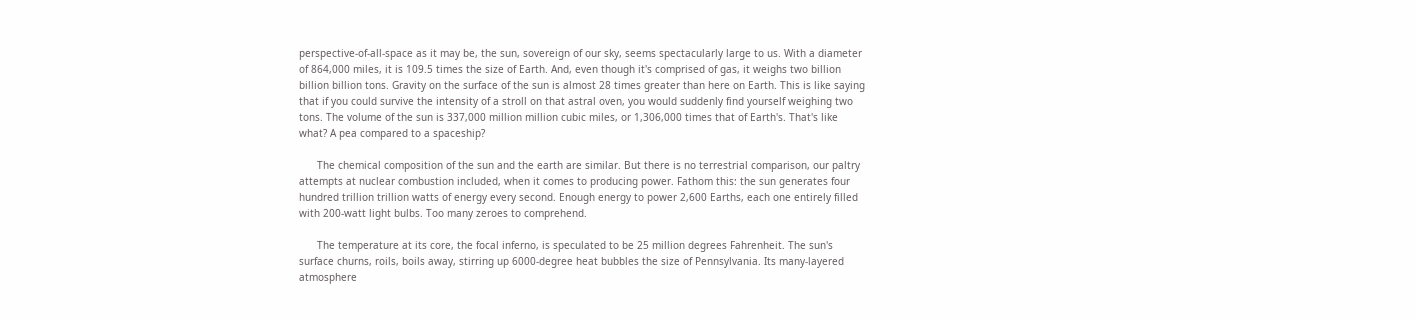perspective-of-all-space as it may be, the sun, sovereign of our sky, seems spectacularly large to us. With a diameter of 864,000 miles, it is 109.5 times the size of Earth. And, even though it's comprised of gas, it weighs two billion billion billion tons. Gravity on the surface of the sun is almost 28 times greater than here on Earth. This is like saying that if you could survive the intensity of a stroll on that astral oven, you would suddenly find yourself weighing two tons. The volume of the sun is 337,000 million million cubic miles, or 1,306,000 times that of Earth's. That's like what? A pea compared to a spaceship?

      The chemical composition of the sun and the earth are similar. But there is no terrestrial comparison, our paltry attempts at nuclear combustion included, when it comes to producing power. Fathom this: the sun generates four hundred trillion trillion watts of energy every second. Enough energy to power 2,600 Earths, each one entirely filled with 200-watt light bulbs. Too many zeroes to comprehend.

      The temperature at its core, the focal inferno, is speculated to be 25 million degrees Fahrenheit. The sun's surface churns, roils, boils away, stirring up 6000-degree heat bubbles the size of Pennsylvania. Its many-layered atmosphere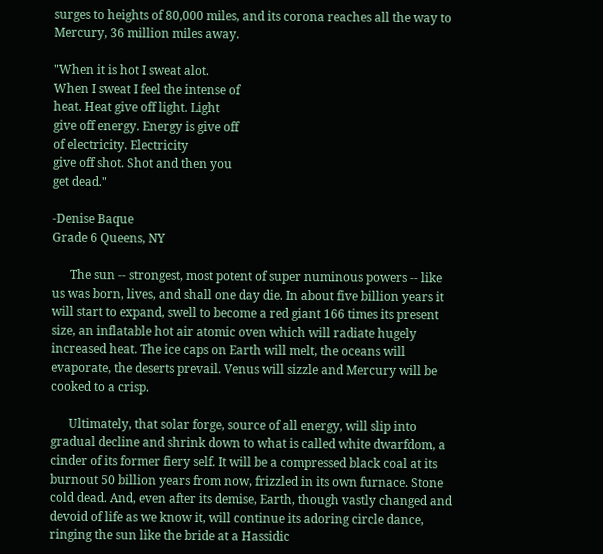surges to heights of 80,000 miles, and its corona reaches all the way to Mercury, 36 million miles away.

"When it is hot I sweat alot.
When I sweat I feel the intense of
heat. Heat give off light. Light
give off energy. Energy is give off
of electricity. Electricity
give off shot. Shot and then you
get dead."

-Denise Baque
Grade 6 Queens, NY

      The sun -- strongest, most potent of super numinous powers -- like us was born, lives, and shall one day die. In about five billion years it will start to expand, swell to become a red giant 166 times its present size, an inflatable hot air atomic oven which will radiate hugely increased heat. The ice caps on Earth will melt, the oceans will evaporate, the deserts prevail. Venus will sizzle and Mercury will be cooked to a crisp.

      Ultimately, that solar forge, source of all energy, will slip into gradual decline and shrink down to what is called white dwarfdom, a cinder of its former fiery self. It will be a compressed black coal at its burnout 50 billion years from now, frizzled in its own furnace. Stone cold dead. And, even after its demise, Earth, though vastly changed and devoid of life as we know it, will continue its adoring circle dance, ringing the sun like the bride at a Hassidic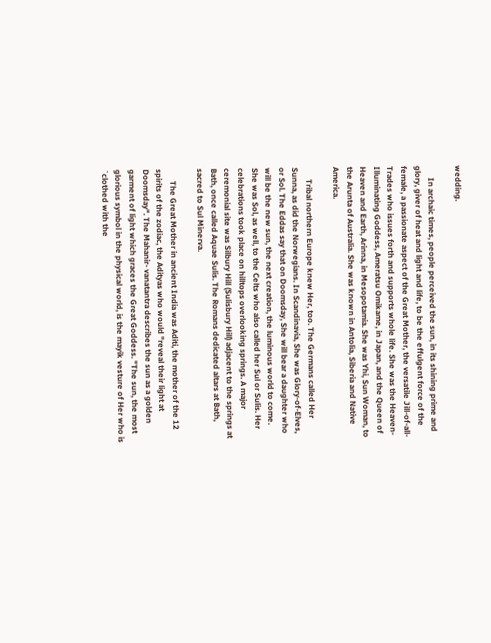wedding.

      In archaic times, people perceived the sun, in its shining prime and glory, giver of heat and light and life, to be the effulgent force of the female, a passionate aspect of the Great Mother, the versatile Jill-of-all-Trades who issues forth and supports whole life. She was the Heaven-Illuminating Goddess, Ameratsu Omikame, in Japan, and the Queen of Heaven and Earth, Arinna, in Mesopotamia. She was Yhi, Sun Woman, to the Arunta of Australia. She was known in Antolia, Siberia and Native America.

      Tribal northern Europe knew Her, too. The Germans called Her Sunna, as did the Norwegians. In Scandinavia, She was Glory-of-Elves, or Sol. The Eddas say that on Doomsday, She will bear a daughter who will be the new sun, the next creation, the luminous world to come. She was Sol, as well, to the Celts who also called her Sul or Sulis. Her celebrations took place on hilltops overlooking springs. A major ceremonial site was Silbury Hill (Sulisbury Hill) adjacent to the springs at Bath, once called Aquae Sulis. The Romans dedicated altars at Bath, sacred to Sul Minerva.

      The Great Mother in ancient India was Aditi, the mother of the 12 spirits of the zodiac, the Adityas who would "reveal their light at Doomsday". The Mahanir- vanatantra describes the sun as a golden garment of light which graces the Great Goddess. "The sun, the most glorious symbol in the physical world, is the mayik vesture of Her who is `clothed with the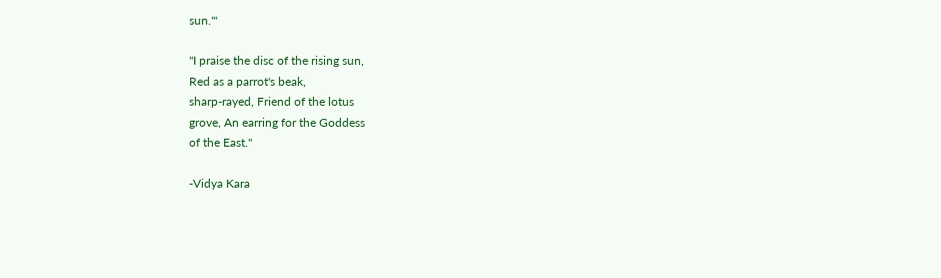sun.'"

"I praise the disc of the rising sun,
Red as a parrot's beak,
sharp-rayed, Friend of the lotus
grove, An earring for the Goddess
of the East."

-Vidya Kara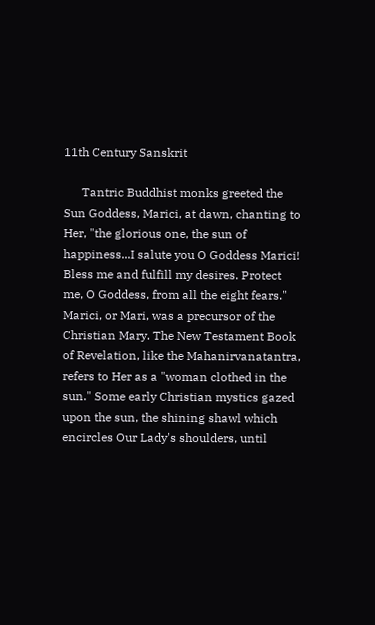11th Century Sanskrit

      Tantric Buddhist monks greeted the Sun Goddess, Marici, at dawn, chanting to Her, "the glorious one, the sun of happiness...I salute you O Goddess Marici! Bless me and fulfill my desires. Protect me, O Goddess, from all the eight fears." Marici, or Mari, was a precursor of the Christian Mary. The New Testament Book of Revelation, like the Mahanirvanatantra, refers to Her as a "woman clothed in the sun." Some early Christian mystics gazed upon the sun, the shining shawl which encircles Our Lady's shoulders, until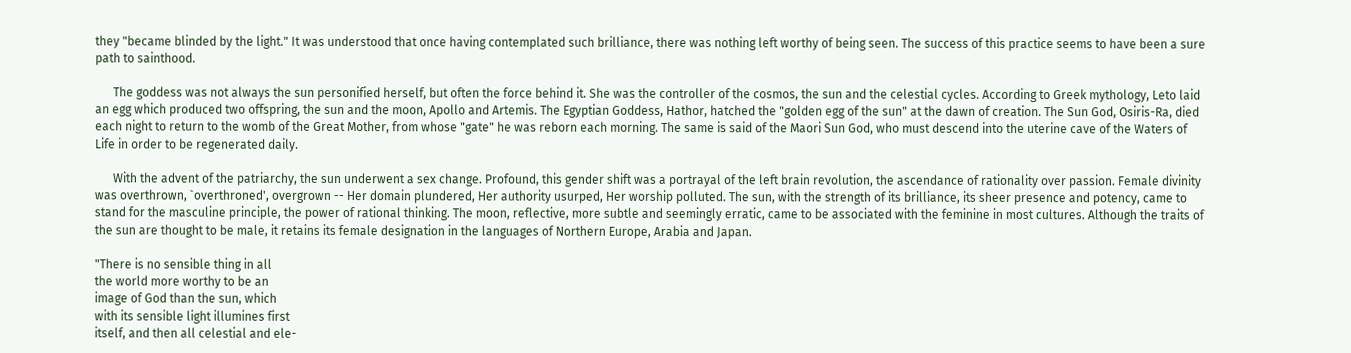they "became blinded by the light." It was understood that once having contemplated such brilliance, there was nothing left worthy of being seen. The success of this practice seems to have been a sure path to sainthood.

      The goddess was not always the sun personified herself, but often the force behind it. She was the controller of the cosmos, the sun and the celestial cycles. According to Greek mythology, Leto laid an egg which produced two offspring, the sun and the moon, Apollo and Artemis. The Egyptian Goddess, Hathor, hatched the "golden egg of the sun" at the dawn of creation. The Sun God, Osiris-Ra, died each night to return to the womb of the Great Mother, from whose "gate" he was reborn each morning. The same is said of the Maori Sun God, who must descend into the uterine cave of the Waters of Life in order to be regenerated daily.

      With the advent of the patriarchy, the sun underwent a sex change. Profound, this gender shift was a portrayal of the left brain revolution, the ascendance of rationality over passion. Female divinity was overthrown, `overthroned', overgrown -- Her domain plundered, Her authority usurped, Her worship polluted. The sun, with the strength of its brilliance, its sheer presence and potency, came to stand for the masculine principle, the power of rational thinking. The moon, reflective, more subtle and seemingly erratic, came to be associated with the feminine in most cultures. Although the traits of the sun are thought to be male, it retains its female designation in the languages of Northern Europe, Arabia and Japan.

"There is no sensible thing in all
the world more worthy to be an
image of God than the sun, which
with its sensible light illumines first
itself, and then all celestial and ele-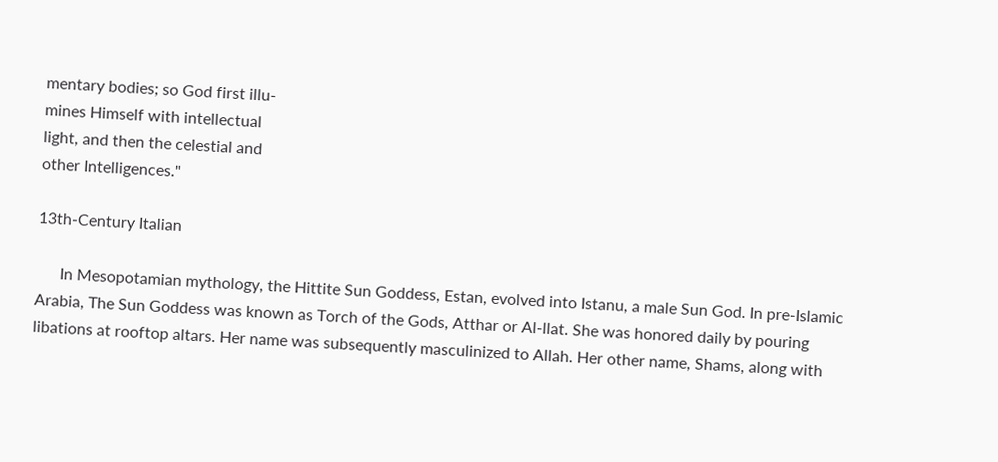mentary bodies; so God first illu-
mines Himself with intellectual
light, and then the celestial and
other Intelligences."

13th-Century Italian

      In Mesopotamian mythology, the Hittite Sun Goddess, Estan, evolved into Istanu, a male Sun God. In pre-Islamic Arabia, The Sun Goddess was known as Torch of the Gods, Atthar or Al-llat. She was honored daily by pouring libations at rooftop altars. Her name was subsequently masculinized to Allah. Her other name, Shams, along with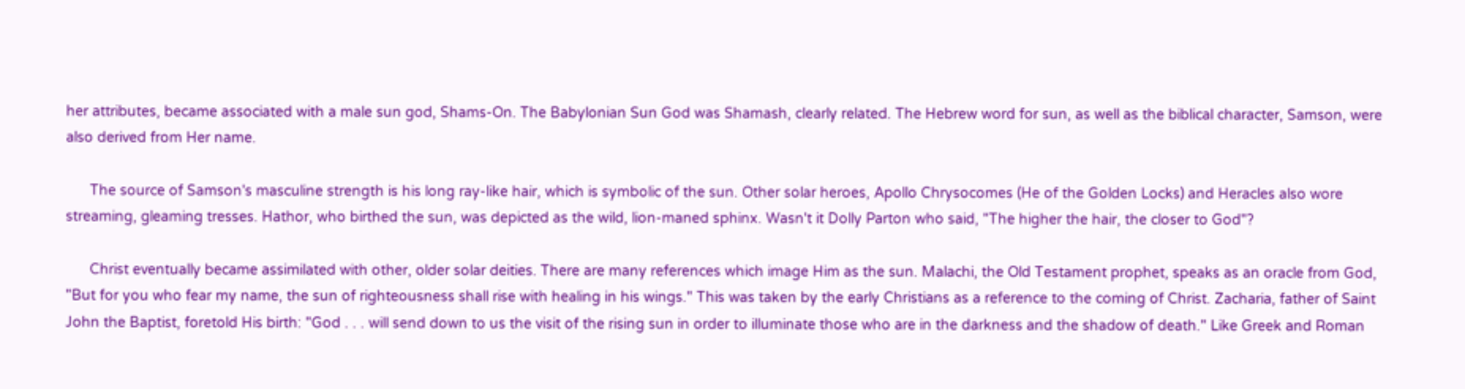her attributes, became associated with a male sun god, Shams-On. The Babylonian Sun God was Shamash, clearly related. The Hebrew word for sun, as well as the biblical character, Samson, were also derived from Her name.

      The source of Samson's masculine strength is his long ray-like hair, which is symbolic of the sun. Other solar heroes, Apollo Chrysocomes (He of the Golden Locks) and Heracles also wore streaming, gleaming tresses. Hathor, who birthed the sun, was depicted as the wild, lion-maned sphinx. Wasn't it Dolly Parton who said, "The higher the hair, the closer to God"?

      Christ eventually became assimilated with other, older solar deities. There are many references which image Him as the sun. Malachi, the Old Testament prophet, speaks as an oracle from God, "But for you who fear my name, the sun of righteousness shall rise with healing in his wings." This was taken by the early Christians as a reference to the coming of Christ. Zacharia, father of Saint John the Baptist, foretold His birth: "God . . . will send down to us the visit of the rising sun in order to illuminate those who are in the darkness and the shadow of death." Like Greek and Roman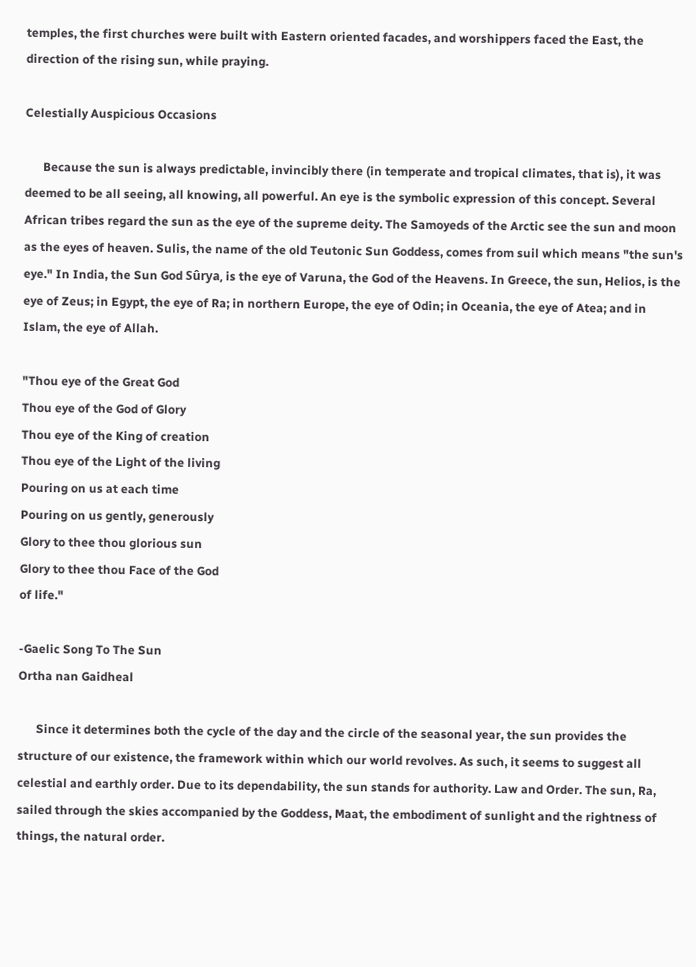temples, the first churches were built with Eastern oriented facades, and worshippers faced the East, the direction of the rising sun, while praying.

Celestially Auspicious Occasions

      Because the sun is always predictable, invincibly there (in temperate and tropical climates, that is), it was deemed to be all seeing, all knowing, all powerful. An eye is the symbolic expression of this concept. Several African tribes regard the sun as the eye of the supreme deity. The Samoyeds of the Arctic see the sun and moon as the eyes of heaven. Sulis, the name of the old Teutonic Sun Goddess, comes from suil which means "the sun's eye." In India, the Sun God Sûrya, is the eye of Varuna, the God of the Heavens. In Greece, the sun, Helios, is the eye of Zeus; in Egypt, the eye of Ra; in northern Europe, the eye of Odin; in Oceania, the eye of Atea; and in Islam, the eye of Allah.

"Thou eye of the Great God
Thou eye of the God of Glory
Thou eye of the King of creation
Thou eye of the Light of the living
Pouring on us at each time
Pouring on us gently, generously
Glory to thee thou glorious sun
Glory to thee thou Face of the God
of life."

-Gaelic Song To The Sun
Ortha nan Gaidheal

      Since it determines both the cycle of the day and the circle of the seasonal year, the sun provides the structure of our existence, the framework within which our world revolves. As such, it seems to suggest all celestial and earthly order. Due to its dependability, the sun stands for authority. Law and Order. The sun, Ra, sailed through the skies accompanied by the Goddess, Maat, the embodiment of sunlight and the rightness of things, the natural order.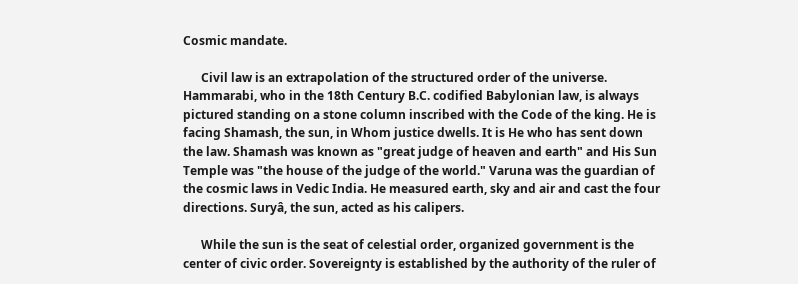Cosmic mandate.

      Civil law is an extrapolation of the structured order of the universe. Hammarabi, who in the 18th Century B.C. codified Babylonian law, is always pictured standing on a stone column inscribed with the Code of the king. He is facing Shamash, the sun, in Whom justice dwells. It is He who has sent down the law. Shamash was known as "great judge of heaven and earth" and His Sun Temple was "the house of the judge of the world." Varuna was the guardian of the cosmic laws in Vedic India. He measured earth, sky and air and cast the four directions. Suryâ, the sun, acted as his calipers.

      While the sun is the seat of celestial order, organized government is the center of civic order. Sovereignty is established by the authority of the ruler of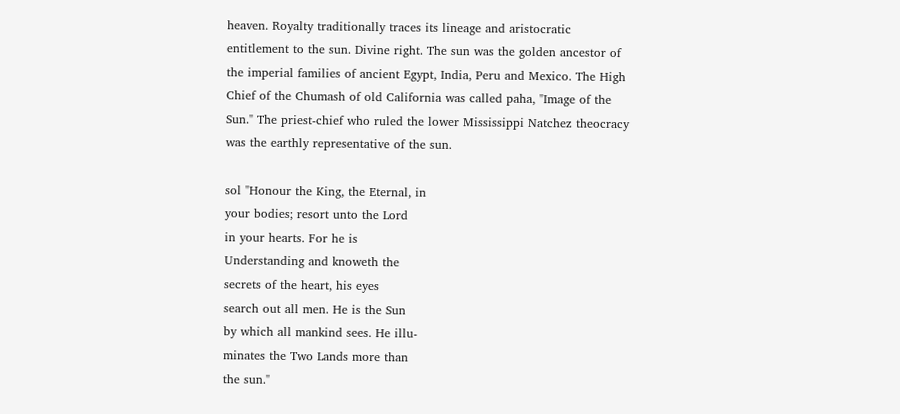heaven. Royalty traditionally traces its lineage and aristocratic entitlement to the sun. Divine right. The sun was the golden ancestor of the imperial families of ancient Egypt, India, Peru and Mexico. The High Chief of the Chumash of old California was called paha, "Image of the Sun." The priest-chief who ruled the lower Mississippi Natchez theocracy was the earthly representative of the sun.

sol "Honour the King, the Eternal, in
your bodies; resort unto the Lord
in your hearts. For he is
Understanding and knoweth the
secrets of the heart, his eyes
search out all men. He is the Sun
by which all mankind sees. He illu-
minates the Two Lands more than
the sun."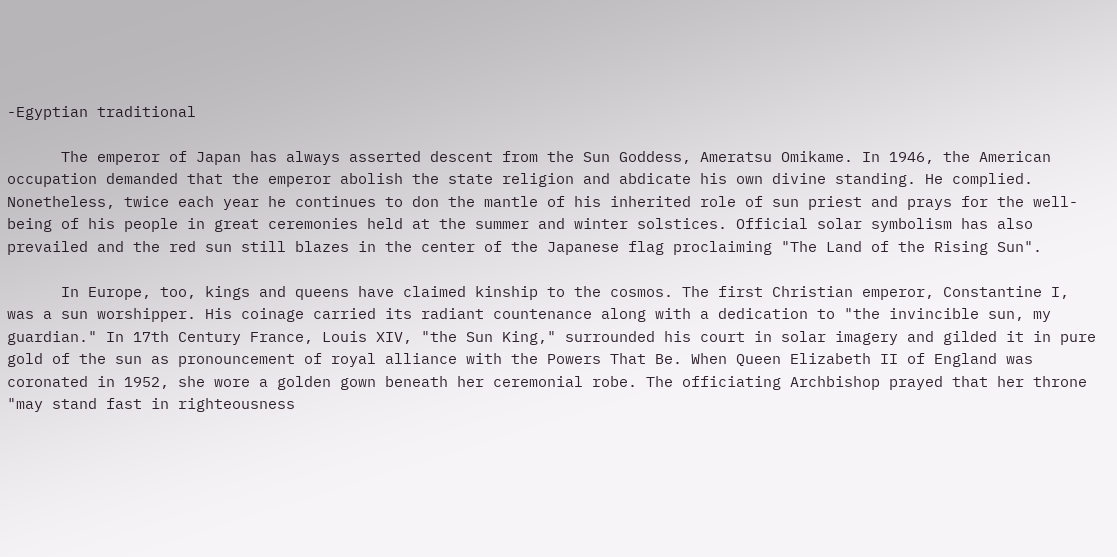-Egyptian traditional

      The emperor of Japan has always asserted descent from the Sun Goddess, Ameratsu Omikame. In 1946, the American occupation demanded that the emperor abolish the state religion and abdicate his own divine standing. He complied. Nonetheless, twice each year he continues to don the mantle of his inherited role of sun priest and prays for the well-being of his people in great ceremonies held at the summer and winter solstices. Official solar symbolism has also prevailed and the red sun still blazes in the center of the Japanese flag proclaiming "The Land of the Rising Sun".

      In Europe, too, kings and queens have claimed kinship to the cosmos. The first Christian emperor, Constantine I, was a sun worshipper. His coinage carried its radiant countenance along with a dedication to "the invincible sun, my guardian." In 17th Century France, Louis XIV, "the Sun King," surrounded his court in solar imagery and gilded it in pure gold of the sun as pronouncement of royal alliance with the Powers That Be. When Queen Elizabeth II of England was coronated in 1952, she wore a golden gown beneath her ceremonial robe. The officiating Archbishop prayed that her throne "may stand fast in righteousness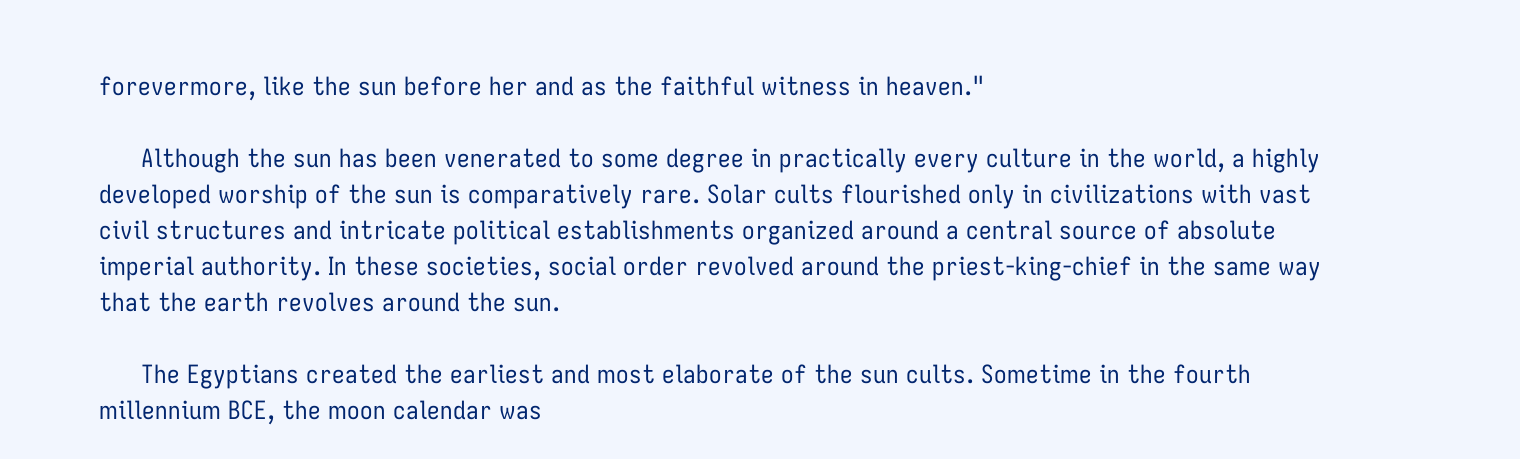forevermore, like the sun before her and as the faithful witness in heaven."

      Although the sun has been venerated to some degree in practically every culture in the world, a highly developed worship of the sun is comparatively rare. Solar cults flourished only in civilizations with vast civil structures and intricate political establishments organized around a central source of absolute imperial authority. In these societies, social order revolved around the priest-king-chief in the same way that the earth revolves around the sun.

      The Egyptians created the earliest and most elaborate of the sun cults. Sometime in the fourth millennium BCE, the moon calendar was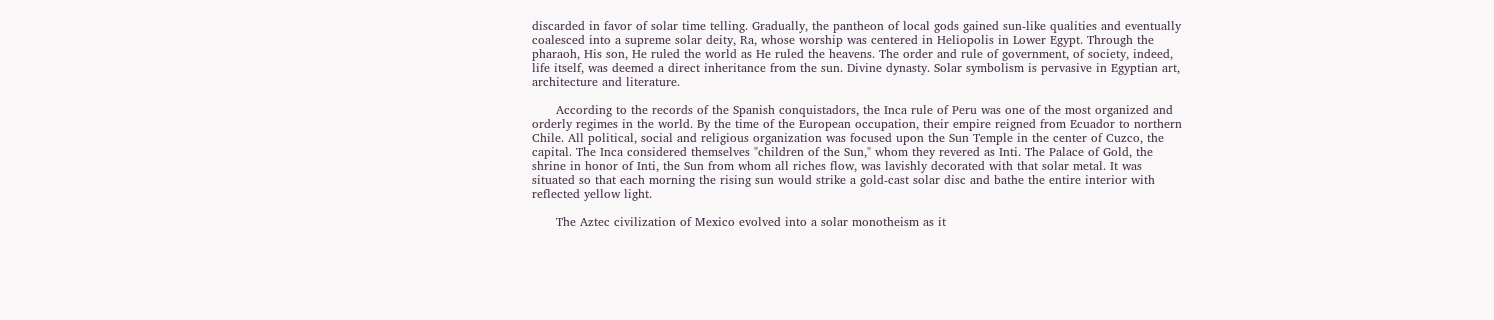discarded in favor of solar time telling. Gradually, the pantheon of local gods gained sun-like qualities and eventually coalesced into a supreme solar deity, Ra, whose worship was centered in Heliopolis in Lower Egypt. Through the pharaoh, His son, He ruled the world as He ruled the heavens. The order and rule of government, of society, indeed, life itself, was deemed a direct inheritance from the sun. Divine dynasty. Solar symbolism is pervasive in Egyptian art, architecture and literature.

      According to the records of the Spanish conquistadors, the Inca rule of Peru was one of the most organized and orderly regimes in the world. By the time of the European occupation, their empire reigned from Ecuador to northern Chile. All political, social and religious organization was focused upon the Sun Temple in the center of Cuzco, the capital. The Inca considered themselves "children of the Sun," whom they revered as Inti. The Palace of Gold, the shrine in honor of Inti, the Sun from whom all riches flow, was lavishly decorated with that solar metal. It was situated so that each morning the rising sun would strike a gold-cast solar disc and bathe the entire interior with reflected yellow light.

      The Aztec civilization of Mexico evolved into a solar monotheism as it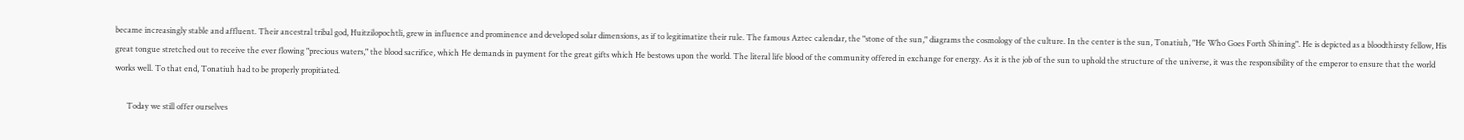became increasingly stable and affluent. Their ancestral tribal god, Huitzilopochtli, grew in influence and prominence and developed solar dimensions, as if to legitimatize their rule. The famous Aztec calendar, the "stone of the sun," diagrams the cosmology of the culture. In the center is the sun, Tonatiuh, "He Who Goes Forth Shining". He is depicted as a bloodthirsty fellow, His great tongue stretched out to receive the ever flowing "precious waters," the blood sacrifice, which He demands in payment for the great gifts which He bestows upon the world. The literal life blood of the community offered in exchange for energy. As it is the job of the sun to uphold the structure of the universe, it was the responsibility of the emperor to ensure that the world works well. To that end, Tonatiuh had to be properly propitiated.

      Today we still offer ourselves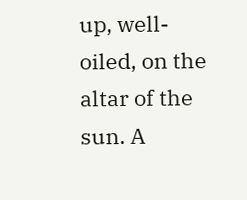up, well-oiled, on the altar of the sun. A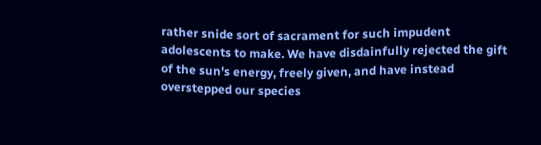rather snide sort of sacrament for such impudent adolescents to make. We have disdainfully rejected the gift of the sun's energy, freely given, and have instead overstepped our species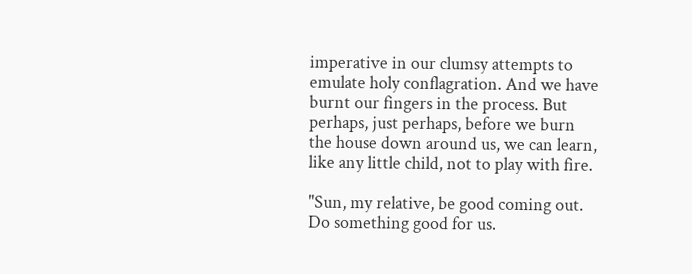imperative in our clumsy attempts to emulate holy conflagration. And we have burnt our fingers in the process. But perhaps, just perhaps, before we burn the house down around us, we can learn, like any little child, not to play with fire.

"Sun, my relative, be good coming out.
Do something good for us.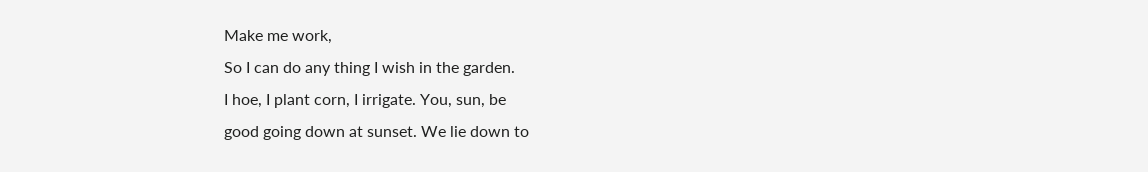Make me work,
So I can do any thing I wish in the garden.
I hoe, I plant corn, I irrigate. You, sun, be
good going down at sunset. We lie down to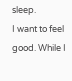sleep.
I want to feel good. While I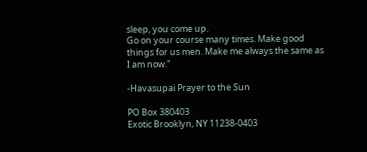sleep, you come up.
Go on your course many times. Make good
things for us men. Make me always the same as I am now."

-Havasupai Prayer to the Sun

PO Box 380403
Exotic Brooklyn, NY 11238-0403